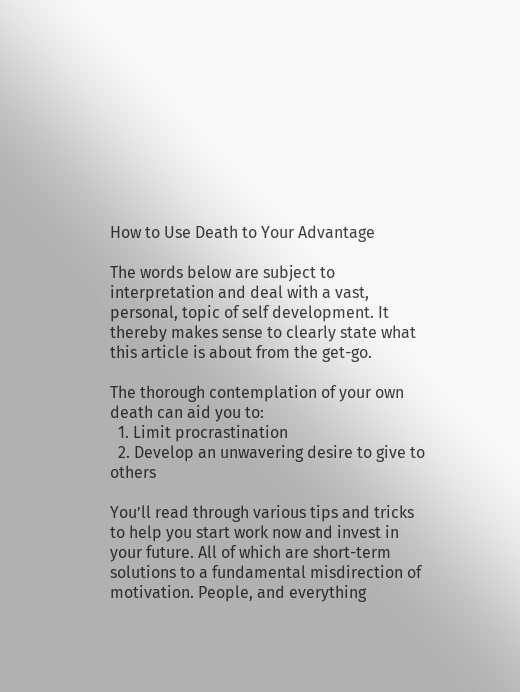How to Use Death to Your Advantage

The words below are subject to interpretation and deal with a vast, personal, topic of self development. It thereby makes sense to clearly state what this article is about from the get-go.

The thorough contemplation of your own death can aid you to:
  1. Limit procrastination
  2. Develop an unwavering desire to give to others

You’ll read through various tips and tricks to help you start work now and invest in your future. All of which are short-term solutions to a fundamental misdirection of motivation. People, and everything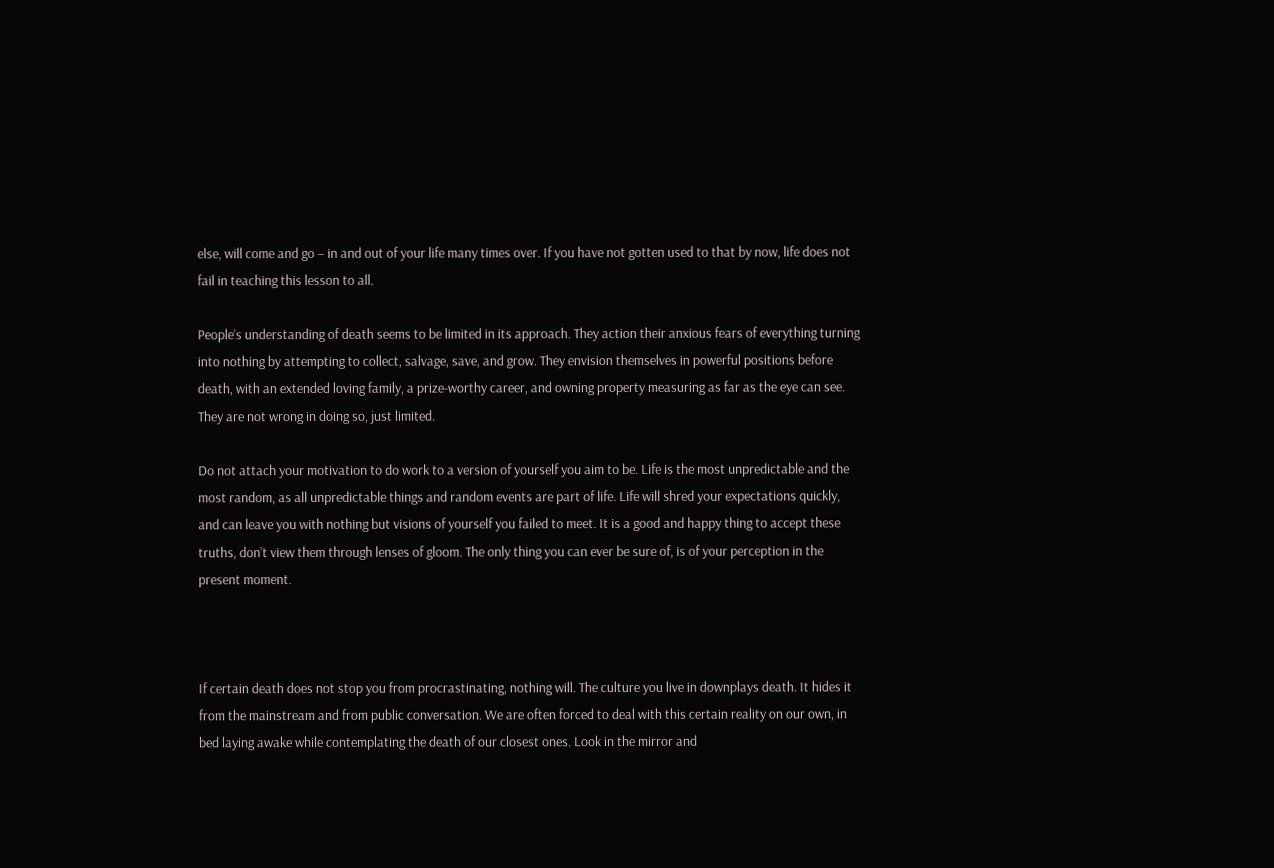else, will come and go – in and out of your life many times over. If you have not gotten used to that by now, life does not fail in teaching this lesson to all.

People’s understanding of death seems to be limited in its approach. They action their anxious fears of everything turning into nothing by attempting to collect, salvage, save, and grow. They envision themselves in powerful positions before death, with an extended loving family, a prize-worthy career, and owning property measuring as far as the eye can see. They are not wrong in doing so, just limited.

Do not attach your motivation to do work to a version of yourself you aim to be. Life is the most unpredictable and the most random, as all unpredictable things and random events are part of life. Life will shred your expectations quickly, and can leave you with nothing but visions of yourself you failed to meet. It is a good and happy thing to accept these truths, don’t view them through lenses of gloom. The only thing you can ever be sure of, is of your perception in the present moment.



If certain death does not stop you from procrastinating, nothing will. The culture you live in downplays death. It hides it from the mainstream and from public conversation. We are often forced to deal with this certain reality on our own, in bed laying awake while contemplating the death of our closest ones. Look in the mirror and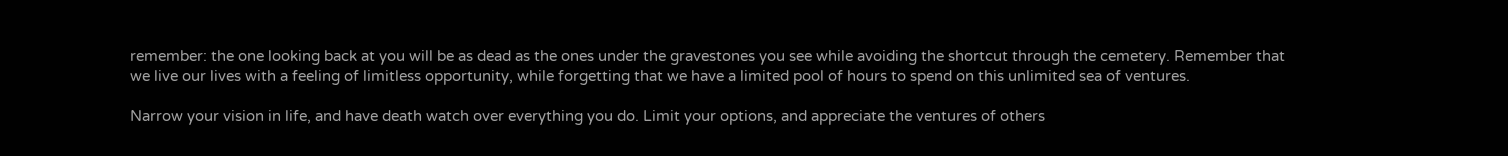remember: the one looking back at you will be as dead as the ones under the gravestones you see while avoiding the shortcut through the cemetery. Remember that we live our lives with a feeling of limitless opportunity, while forgetting that we have a limited pool of hours to spend on this unlimited sea of ventures.

Narrow your vision in life, and have death watch over everything you do. Limit your options, and appreciate the ventures of others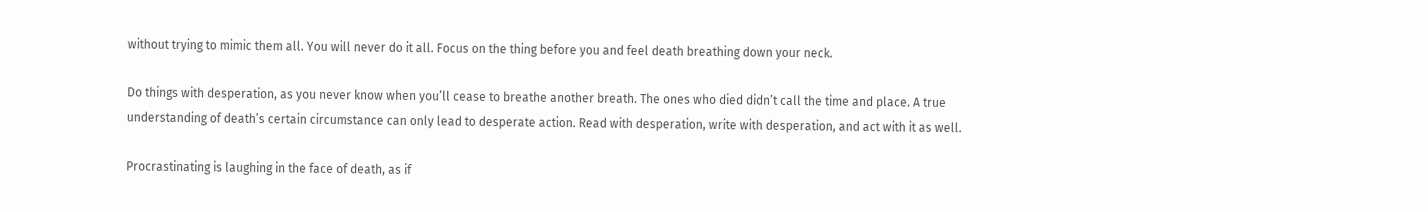without trying to mimic them all. You will never do it all. Focus on the thing before you and feel death breathing down your neck.

Do things with desperation, as you never know when you’ll cease to breathe another breath. The ones who died didn’t call the time and place. A true understanding of death’s certain circumstance can only lead to desperate action. Read with desperation, write with desperation, and act with it as well.

Procrastinating is laughing in the face of death, as if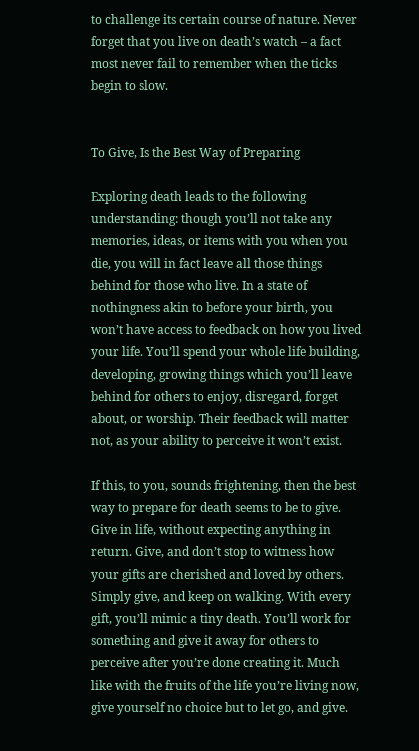to challenge its certain course of nature. Never forget that you live on death’s watch – a fact most never fail to remember when the ticks begin to slow.


To Give, Is the Best Way of Preparing

Exploring death leads to the following understanding: though you’ll not take any memories, ideas, or items with you when you die, you will in fact leave all those things behind for those who live. In a state of nothingness akin to before your birth, you won’t have access to feedback on how you lived your life. You’ll spend your whole life building, developing, growing things which you’ll leave behind for others to enjoy, disregard, forget about, or worship. Their feedback will matter not, as your ability to perceive it won’t exist.

If this, to you, sounds frightening, then the best way to prepare for death seems to be to give. Give in life, without expecting anything in return. Give, and don’t stop to witness how your gifts are cherished and loved by others. Simply give, and keep on walking. With every gift, you’ll mimic a tiny death. You’ll work for something and give it away for others to perceive after you’re done creating it. Much like with the fruits of the life you’re living now, give yourself no choice but to let go, and give.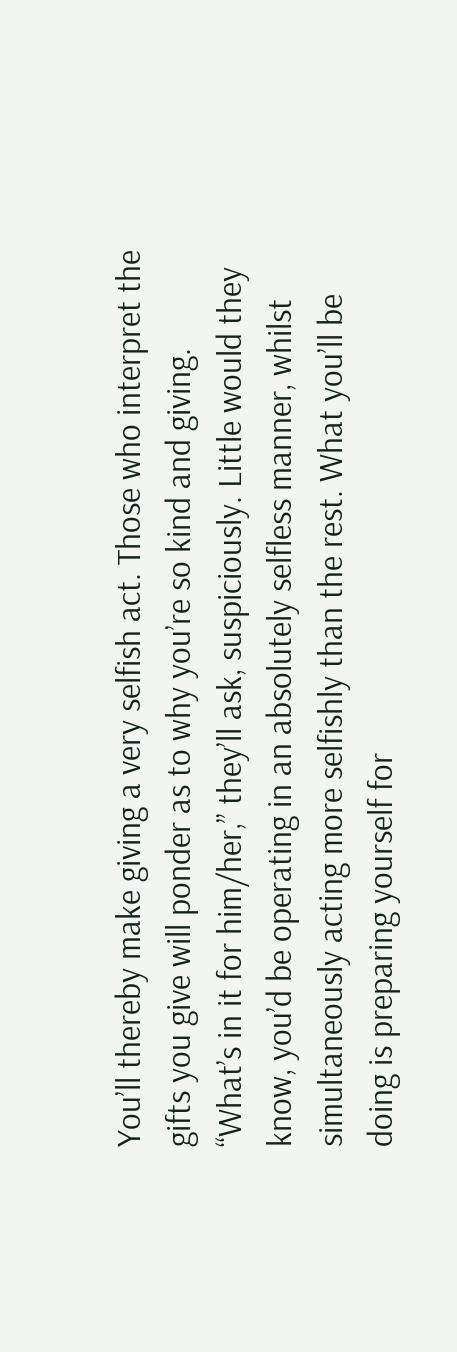You’ll thereby make giving a very selfish act. Those who interpret the gifts you give will ponder as to why you’re so kind and giving. “What’s in it for him/her,” they’ll ask, suspiciously. Little would they know, you’d be operating in an absolutely selfless manner, whilst simultaneously acting more selfishly than the rest. What you’ll be doing is preparing yourself for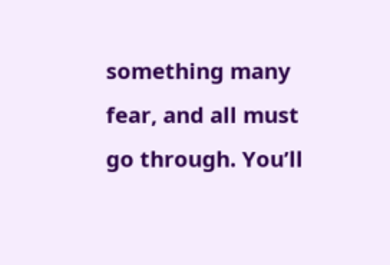something many fear, and all must go through. You’ll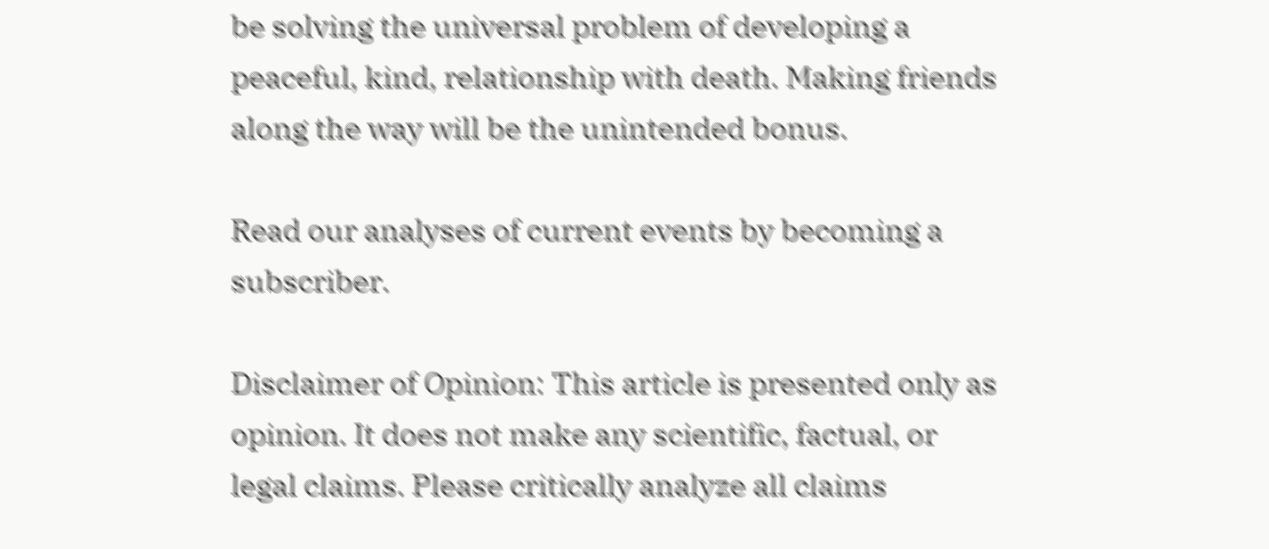be solving the universal problem of developing a peaceful, kind, relationship with death. Making friends along the way will be the unintended bonus.

Read our analyses of current events by becoming a subscriber.

Disclaimer of Opinion: This article is presented only as opinion. It does not make any scientific, factual, or legal claims. Please critically analyze all claims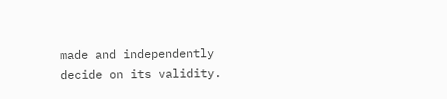made and independently decide on its validity.